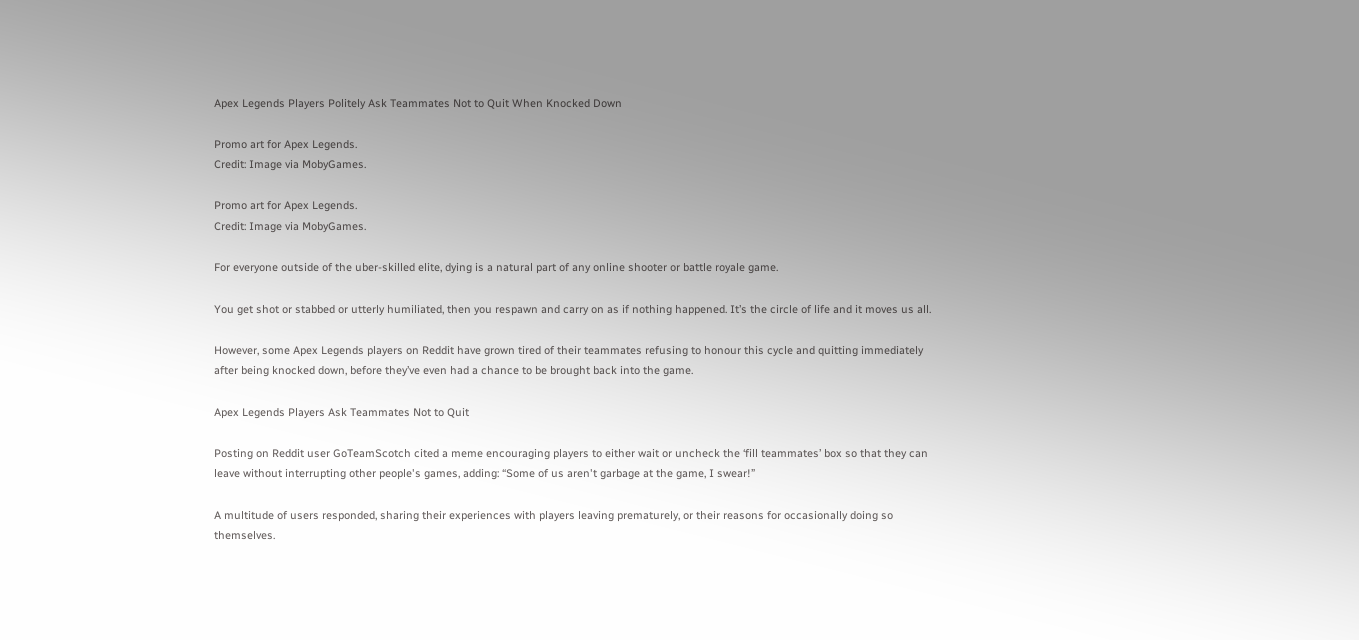Apex Legends Players Politely Ask Teammates Not to Quit When Knocked Down

Promo art for Apex Legends.
Credit: Image via MobyGames.

Promo art for Apex Legends.
Credit: Image via MobyGames.

For everyone outside of the uber-skilled elite, dying is a natural part of any online shooter or battle royale game.

You get shot or stabbed or utterly humiliated, then you respawn and carry on as if nothing happened. It’s the circle of life and it moves us all.

However, some Apex Legends players on Reddit have grown tired of their teammates refusing to honour this cycle and quitting immediately after being knocked down, before they’ve even had a chance to be brought back into the game.

Apex Legends Players Ask Teammates Not to Quit

Posting on Reddit user GoTeamScotch cited a meme encouraging players to either wait or uncheck the ‘fill teammates’ box so that they can leave without interrupting other people's games, adding: “Some of us aren't garbage at the game, I swear!”

A multitude of users responded, sharing their experiences with players leaving prematurely, or their reasons for occasionally doing so themselves.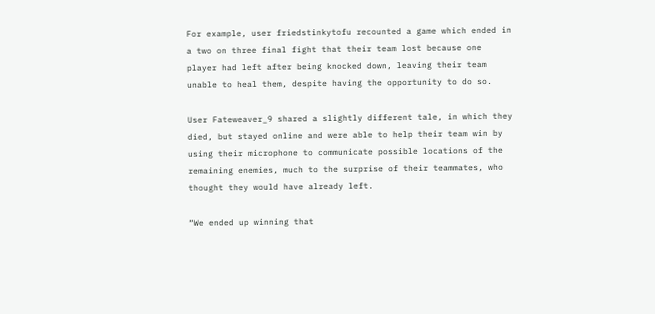For example, user friedstinkytofu recounted a game which ended in a two on three final fight that their team lost because one player had left after being knocked down, leaving their team unable to heal them, despite having the opportunity to do so.

User Fateweaver_9 shared a slightly different tale, in which they died, but stayed online and were able to help their team win by using their microphone to communicate possible locations of the remaining enemies, much to the surprise of their teammates, who thought they would have already left.

“We ended up winning that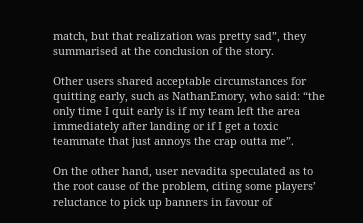match, but that realization was pretty sad”, they summarised at the conclusion of the story.

Other users shared acceptable circumstances for quitting early, such as NathanEmory, who said: “the only time I quit early is if my team left the area immediately after landing or if I get a toxic teammate that just annoys the crap outta me”.

On the other hand, user nevadita speculated as to the root cause of the problem, citing some players’ reluctance to pick up banners in favour of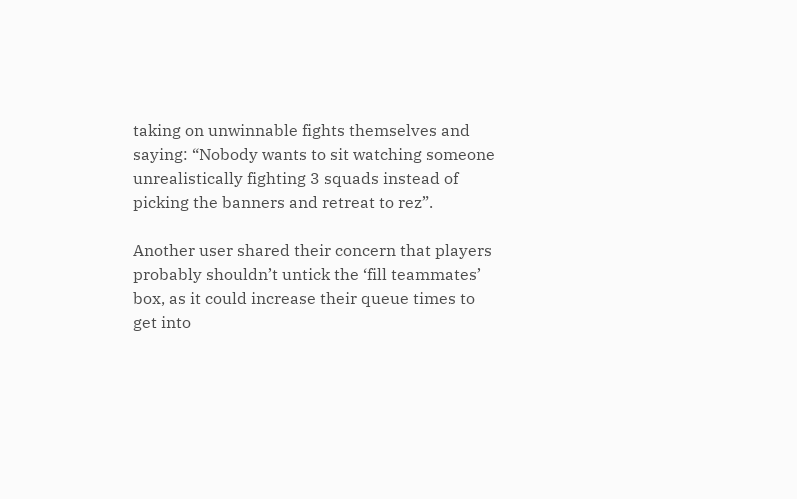taking on unwinnable fights themselves and saying: “Nobody wants to sit watching someone unrealistically fighting 3 squads instead of picking the banners and retreat to rez”.

Another user shared their concern that players probably shouldn’t untick the ‘fill teammates’ box, as it could increase their queue times to get into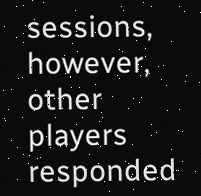sessions, however, other players responded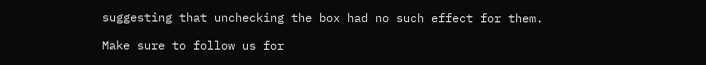suggesting that unchecking the box had no such effect for them.

Make sure to follow us for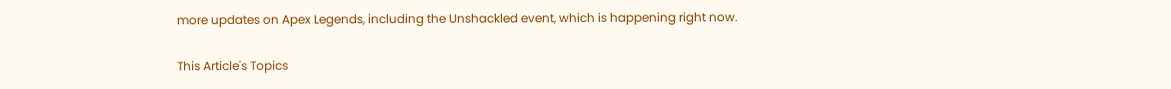more updates on Apex Legends, including the Unshackled event, which is happening right now.

This Article's Topics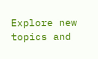Explore new topics and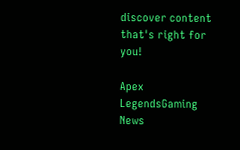discover content that's right for you!

Apex LegendsGaming News